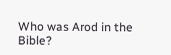Who was Arod in the Bible?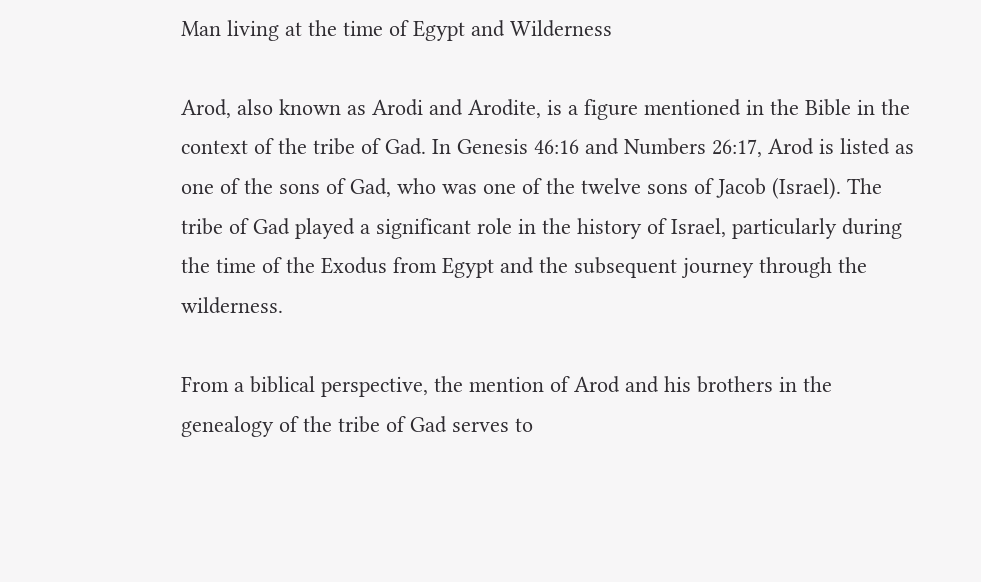Man living at the time of Egypt and Wilderness

Arod, also known as Arodi and Arodite, is a figure mentioned in the Bible in the context of the tribe of Gad. In Genesis 46:16 and Numbers 26:17, Arod is listed as one of the sons of Gad, who was one of the twelve sons of Jacob (Israel). The tribe of Gad played a significant role in the history of Israel, particularly during the time of the Exodus from Egypt and the subsequent journey through the wilderness.

From a biblical perspective, the mention of Arod and his brothers in the genealogy of the tribe of Gad serves to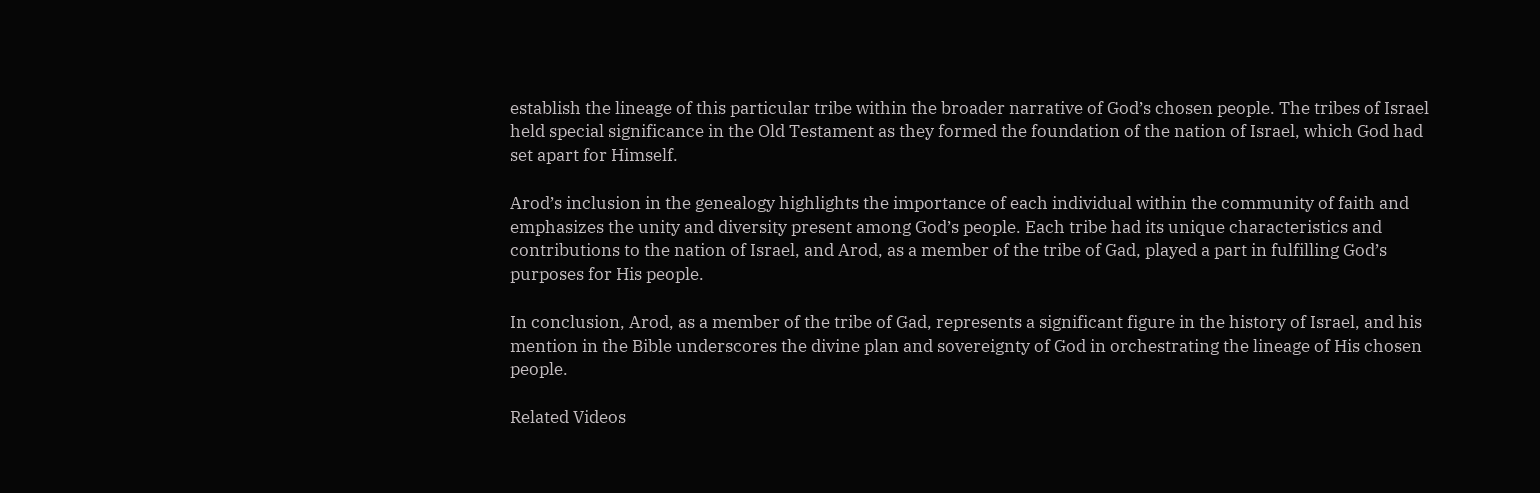establish the lineage of this particular tribe within the broader narrative of God’s chosen people. The tribes of Israel held special significance in the Old Testament as they formed the foundation of the nation of Israel, which God had set apart for Himself.

Arod’s inclusion in the genealogy highlights the importance of each individual within the community of faith and emphasizes the unity and diversity present among God’s people. Each tribe had its unique characteristics and contributions to the nation of Israel, and Arod, as a member of the tribe of Gad, played a part in fulfilling God’s purposes for His people.

In conclusion, Arod, as a member of the tribe of Gad, represents a significant figure in the history of Israel, and his mention in the Bible underscores the divine plan and sovereignty of God in orchestrating the lineage of His chosen people.

Related Videos